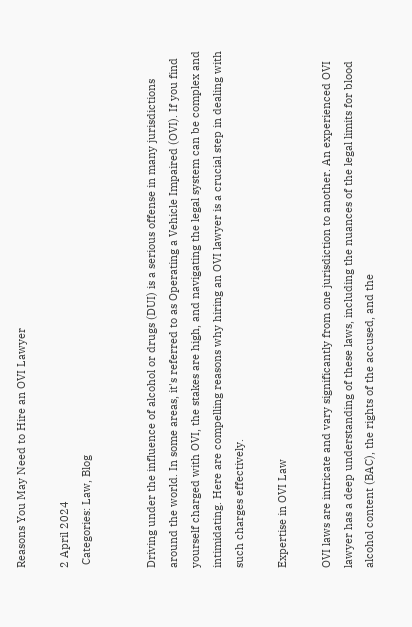Reasons You May Need to Hire an OVI Lawyer

2 April 2024
 Categories: Law, Blog


Driving under the influence of alcohol or drugs (DUI) is a serious offense in many jurisdictions around the world. In some areas, it's referred to as Operating a Vehicle Impaired (OVI). If you find yourself charged with OVI, the stakes are high, and navigating the legal system can be complex and intimidating. Here are compelling reasons why hiring an OVI lawyer is a crucial step in dealing with such charges effectively.

Expertise in OVI Law

OVI laws are intricate and vary significantly from one jurisdiction to another. An experienced OVI lawyer has a deep understanding of these laws, including the nuances of the legal limits for blood alcohol content (BAC), the rights of the accused, and the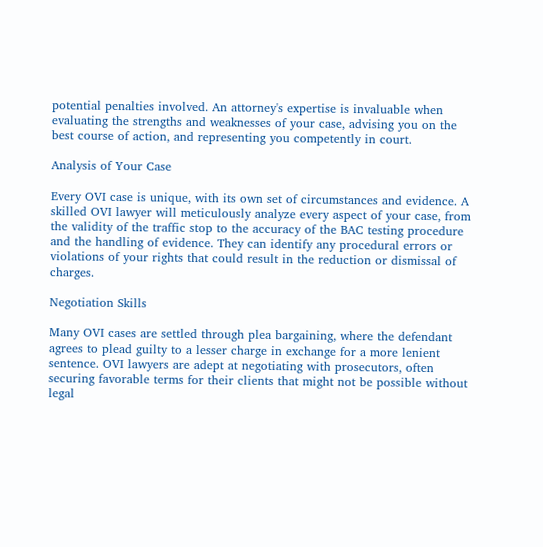potential penalties involved. An attorney's expertise is invaluable when evaluating the strengths and weaknesses of your case, advising you on the best course of action, and representing you competently in court.

Analysis of Your Case

Every OVI case is unique, with its own set of circumstances and evidence. A skilled OVI lawyer will meticulously analyze every aspect of your case, from the validity of the traffic stop to the accuracy of the BAC testing procedure and the handling of evidence. They can identify any procedural errors or violations of your rights that could result in the reduction or dismissal of charges.

Negotiation Skills

Many OVI cases are settled through plea bargaining, where the defendant agrees to plead guilty to a lesser charge in exchange for a more lenient sentence. OVI lawyers are adept at negotiating with prosecutors, often securing favorable terms for their clients that might not be possible without legal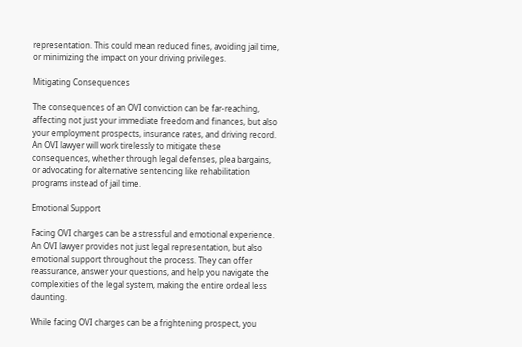representation. This could mean reduced fines, avoiding jail time, or minimizing the impact on your driving privileges.

Mitigating Consequences

The consequences of an OVI conviction can be far-reaching, affecting not just your immediate freedom and finances, but also your employment prospects, insurance rates, and driving record. An OVI lawyer will work tirelessly to mitigate these consequences, whether through legal defenses, plea bargains, or advocating for alternative sentencing like rehabilitation programs instead of jail time.

Emotional Support

Facing OVI charges can be a stressful and emotional experience. An OVI lawyer provides not just legal representation, but also emotional support throughout the process. They can offer reassurance, answer your questions, and help you navigate the complexities of the legal system, making the entire ordeal less daunting.

While facing OVI charges can be a frightening prospect, you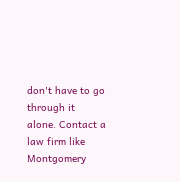don't have to go through it alone. Contact a law firm like Montgomery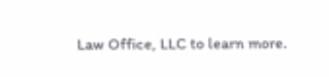Law Office, LLC to learn more.